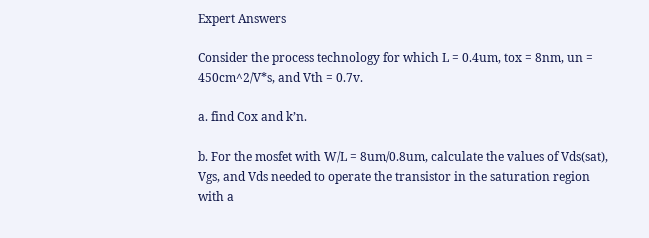Expert Answers

Consider the process technology for which L = 0.4um, tox = 8nm, un = 450cm^2/V*s, and Vth = 0.7v.

a. find Cox and k’n.

b. For the mosfet with W/L = 8um/0.8um, calculate the values of Vds(sat), Vgs, and Vds needed to operate the transistor in the saturation region with a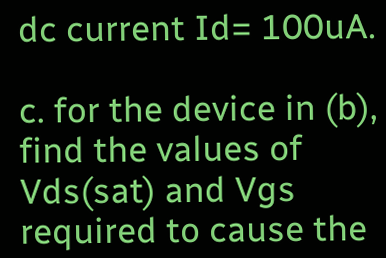dc current Id= 100uA.

c. for the device in (b), find the values of Vds(sat) and Vgs required to cause the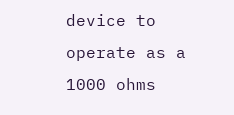device to operate as a 1000 ohms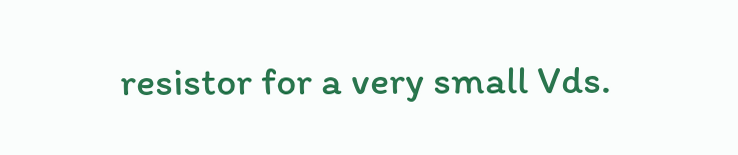resistor for a very small Vds.